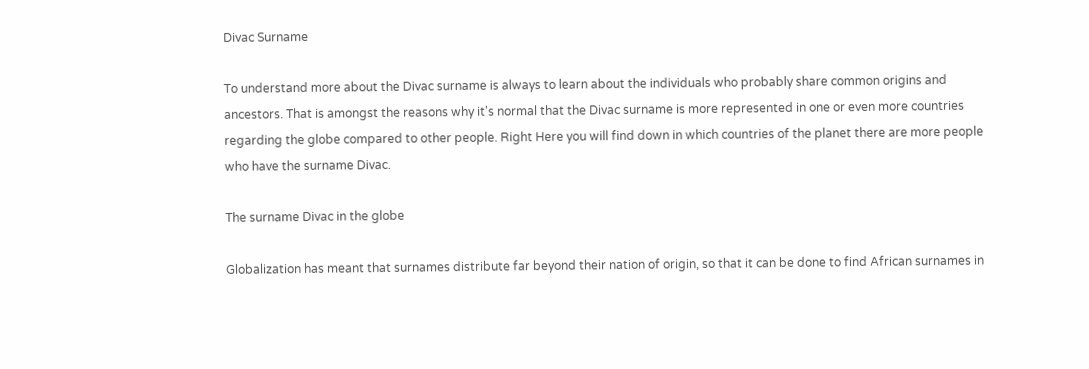Divac Surname

To understand more about the Divac surname is always to learn about the individuals who probably share common origins and ancestors. That is amongst the reasons why it's normal that the Divac surname is more represented in one or even more countries regarding the globe compared to other people. Right Here you will find down in which countries of the planet there are more people who have the surname Divac.

The surname Divac in the globe

Globalization has meant that surnames distribute far beyond their nation of origin, so that it can be done to find African surnames in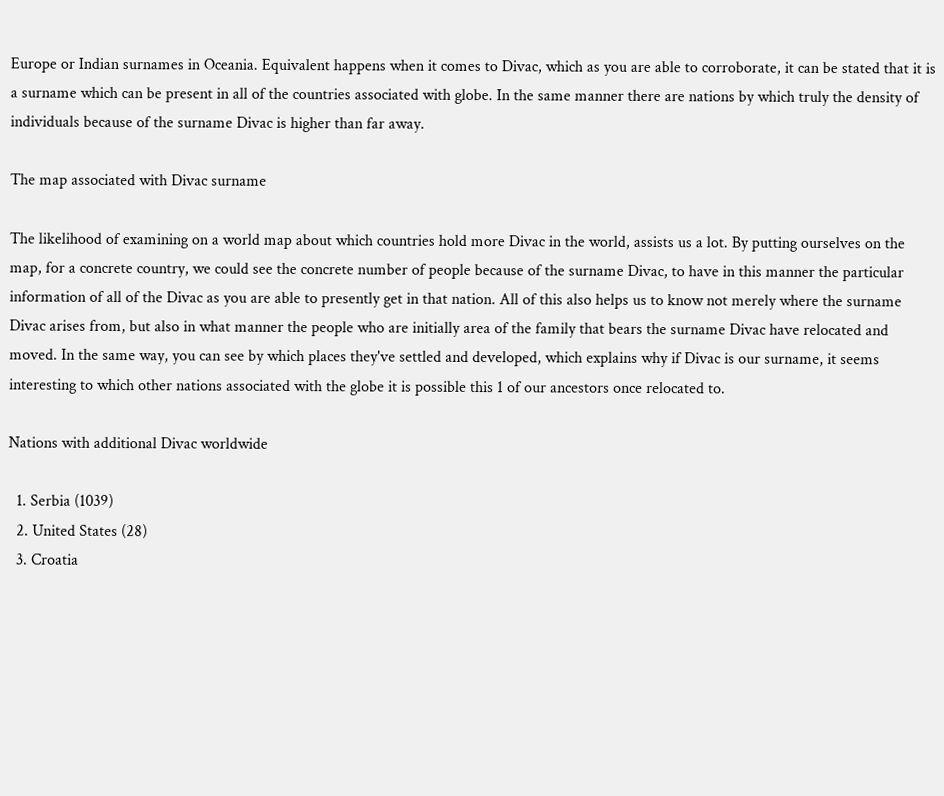Europe or Indian surnames in Oceania. Equivalent happens when it comes to Divac, which as you are able to corroborate, it can be stated that it is a surname which can be present in all of the countries associated with globe. In the same manner there are nations by which truly the density of individuals because of the surname Divac is higher than far away.

The map associated with Divac surname

The likelihood of examining on a world map about which countries hold more Divac in the world, assists us a lot. By putting ourselves on the map, for a concrete country, we could see the concrete number of people because of the surname Divac, to have in this manner the particular information of all of the Divac as you are able to presently get in that nation. All of this also helps us to know not merely where the surname Divac arises from, but also in what manner the people who are initially area of the family that bears the surname Divac have relocated and moved. In the same way, you can see by which places they've settled and developed, which explains why if Divac is our surname, it seems interesting to which other nations associated with the globe it is possible this 1 of our ancestors once relocated to.

Nations with additional Divac worldwide

  1. Serbia (1039)
  2. United States (28)
  3. Croatia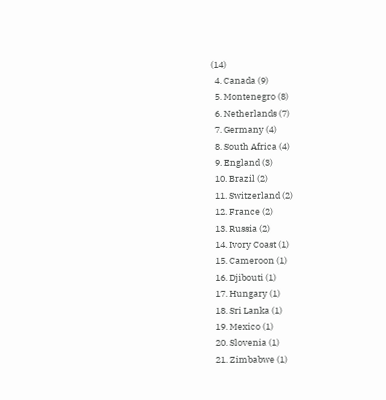(14)
  4. Canada (9)
  5. Montenegro (8)
  6. Netherlands (7)
  7. Germany (4)
  8. South Africa (4)
  9. England (3)
  10. Brazil (2)
  11. Switzerland (2)
  12. France (2)
  13. Russia (2)
  14. Ivory Coast (1)
  15. Cameroon (1)
  16. Djibouti (1)
  17. Hungary (1)
  18. Sri Lanka (1)
  19. Mexico (1)
  20. Slovenia (1)
  21. Zimbabwe (1)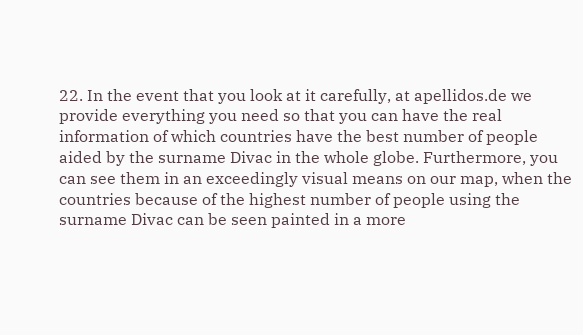22. In the event that you look at it carefully, at apellidos.de we provide everything you need so that you can have the real information of which countries have the best number of people aided by the surname Divac in the whole globe. Furthermore, you can see them in an exceedingly visual means on our map, when the countries because of the highest number of people using the surname Divac can be seen painted in a more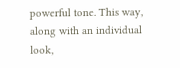powerful tone. This way, along with an individual look,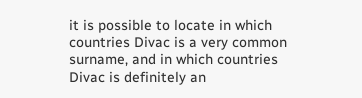it is possible to locate in which countries Divac is a very common surname, and in which countries Divac is definitely an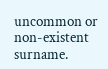uncommon or non-existent surname.